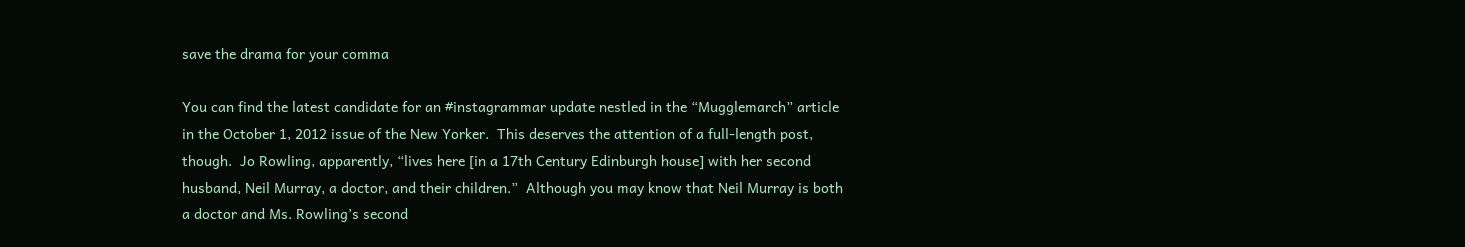save the drama for your comma

You can find the latest candidate for an #instagrammar update nestled in the “Mugglemarch” article in the October 1, 2012 issue of the New Yorker.  This deserves the attention of a full-length post, though.  Jo Rowling, apparently, “lives here [in a 17th Century Edinburgh house] with her second husband, Neil Murray, a doctor, and their children.”  Although you may know that Neil Murray is both a doctor and Ms. Rowling’s second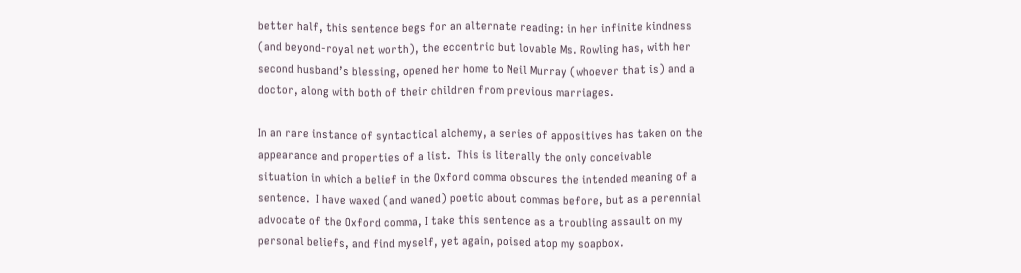better half, this sentence begs for an alternate reading: in her infinite kindness (and beyond-royal net worth), the eccentric but lovable Ms. Rowling has, with her second husband’s blessing, opened her home to Neil Murray (whoever that is) and a doctor, along with both of their children from previous marriages.

In an rare instance of syntactical alchemy, a series of appositives has taken on the appearance and properties of a list.  This is literally the only conceivable situation in which a belief in the Oxford comma obscures the intended meaning of a sentence.  I have waxed (and waned) poetic about commas before, but as a perennial advocate of the Oxford comma, I take this sentence as a troubling assault on my personal beliefs, and find myself, yet again, poised atop my soapbox.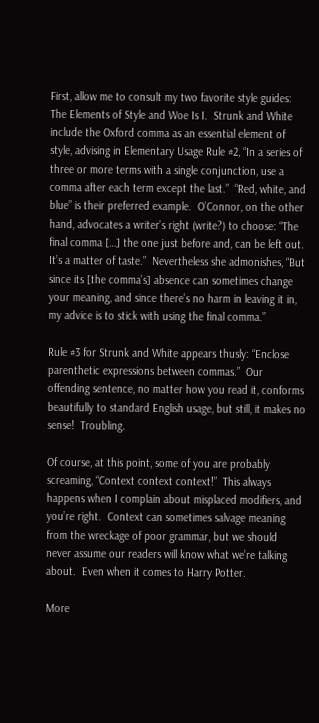First, allow me to consult my two favorite style guides: The Elements of Style and Woe Is I.  Strunk and White include the Oxford comma as an essential element of style, advising in Elementary Usage Rule #2, “In a series of three or more terms with a single conjunction, use a comma after each term except the last.”  “Red, white, and blue” is their preferred example.  O’Connor, on the other hand, advocates a writer’s right (write?) to choose: “The final comma […] the one just before and, can be left out.  It’s a matter of taste.”  Nevertheless she admonishes, “But since its [the comma’s] absence can sometimes change your meaning, and since there’s no harm in leaving it in, my advice is to stick with using the final comma.”

Rule #3 for Strunk and White appears thusly: “Enclose parenthetic expressions between commas.”  Our offending sentence, no matter how you read it, conforms beautifully to standard English usage, but still, it makes no sense!  Troubling.

Of course, at this point, some of you are probably screaming, “Context context context!”  This always happens when I complain about misplaced modifiers, and you’re right.  Context can sometimes salvage meaning from the wreckage of poor grammar, but we should never assume our readers will know what we’re talking about.  Even when it comes to Harry Potter.

More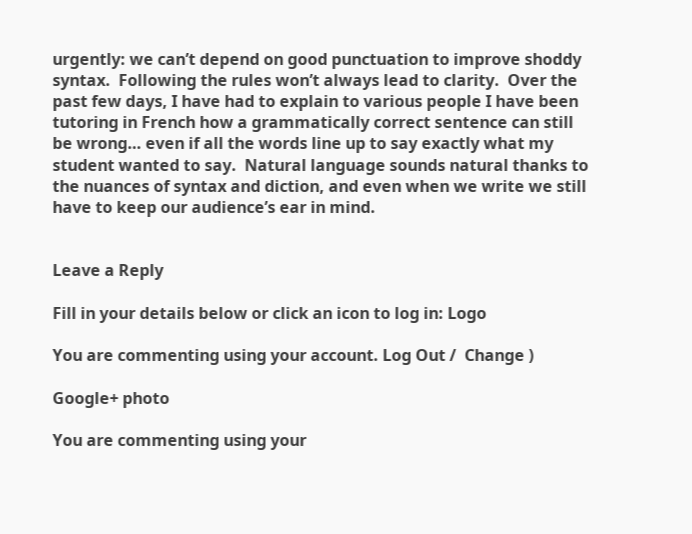urgently: we can’t depend on good punctuation to improve shoddy syntax.  Following the rules won’t always lead to clarity.  Over the past few days, I have had to explain to various people I have been tutoring in French how a grammatically correct sentence can still be wrong… even if all the words line up to say exactly what my student wanted to say.  Natural language sounds natural thanks to the nuances of syntax and diction, and even when we write we still have to keep our audience’s ear in mind.


Leave a Reply

Fill in your details below or click an icon to log in: Logo

You are commenting using your account. Log Out /  Change )

Google+ photo

You are commenting using your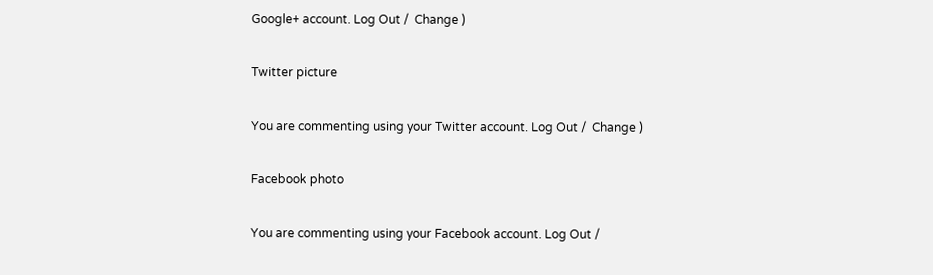Google+ account. Log Out /  Change )

Twitter picture

You are commenting using your Twitter account. Log Out /  Change )

Facebook photo

You are commenting using your Facebook account. Log Out /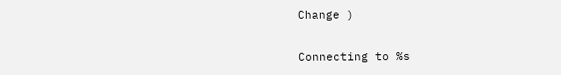Change )


Connecting to %s